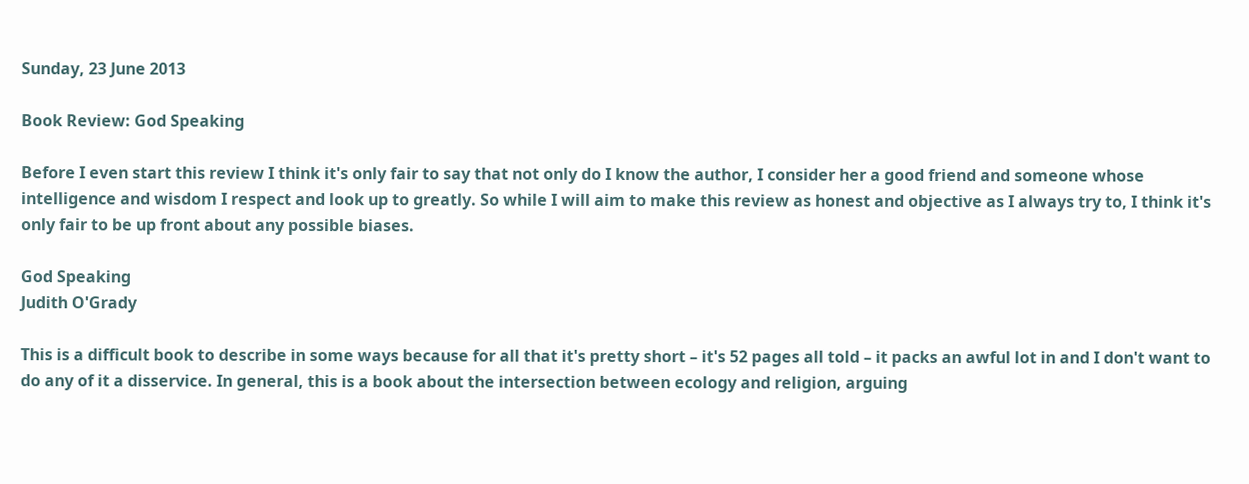Sunday, 23 June 2013

Book Review: God Speaking

Before I even start this review I think it's only fair to say that not only do I know the author, I consider her a good friend and someone whose intelligence and wisdom I respect and look up to greatly. So while I will aim to make this review as honest and objective as I always try to, I think it's only fair to be up front about any possible biases.

God Speaking
Judith O'Grady

This is a difficult book to describe in some ways because for all that it's pretty short – it's 52 pages all told – it packs an awful lot in and I don't want to do any of it a disservice. In general, this is a book about the intersection between ecology and religion, arguing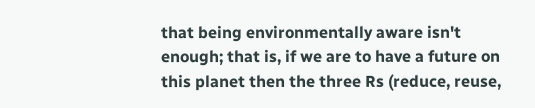that being environmentally aware isn't enough; that is, if we are to have a future on this planet then the three Rs (reduce, reuse,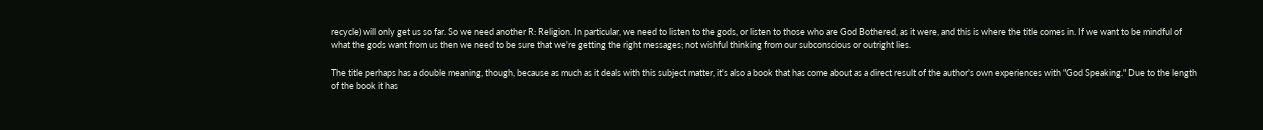recycle) will only get us so far. So we need another R: Religion. In particular, we need to listen to the gods, or listen to those who are God Bothered, as it were, and this is where the title comes in. If we want to be mindful of what the gods want from us then we need to be sure that we're getting the right messages; not wishful thinking from our subconscious or outright lies.

The title perhaps has a double meaning, though, because as much as it deals with this subject matter, it's also a book that has come about as a direct result of the author's own experiences with "God Speaking." Due to the length of the book it has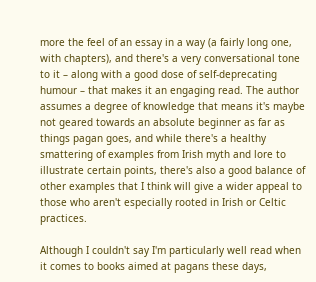more the feel of an essay in a way (a fairly long one, with chapters), and there's a very conversational tone to it – along with a good dose of self-deprecating humour – that makes it an engaging read. The author assumes a degree of knowledge that means it's maybe not geared towards an absolute beginner as far as things pagan goes, and while there's a healthy smattering of examples from Irish myth and lore to illustrate certain points, there's also a good balance of other examples that I think will give a wider appeal to those who aren't especially rooted in Irish or Celtic practices.

Although I couldn't say I'm particularly well read when it comes to books aimed at pagans these days,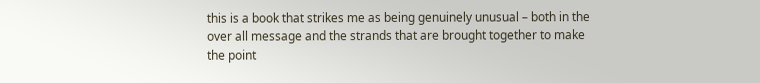this is a book that strikes me as being genuinely unusual – both in the over all message and the strands that are brought together to make the point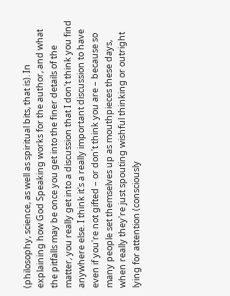(philosophy, science, as well as spiritual bits, that is). In explaining how God Speaking works for the author, and what the pitfalls may be once you get into the finer details of the matter, you really get into a discussion that I don't think you find anywhere else. I think it's a really important discussion to have even if you're not gifted – or don't think you are – because so many people set themselves up as mouthpieces these days, when really they're just spouting wishful thinking or outright lying for attention (consciously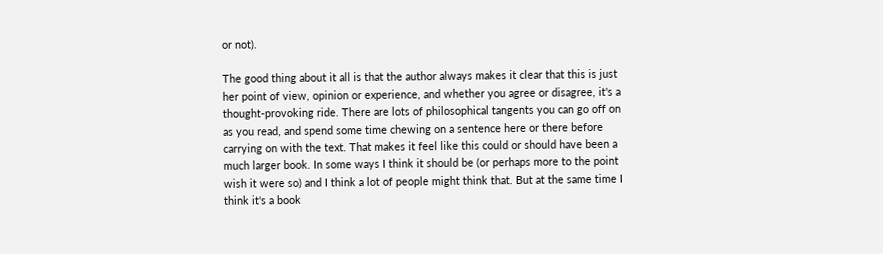or not).

The good thing about it all is that the author always makes it clear that this is just her point of view, opinion or experience, and whether you agree or disagree, it's a thought-provoking ride. There are lots of philosophical tangents you can go off on as you read, and spend some time chewing on a sentence here or there before carrying on with the text. That makes it feel like this could or should have been a much larger book. In some ways I think it should be (or perhaps more to the point wish it were so) and I think a lot of people might think that. But at the same time I think it's a book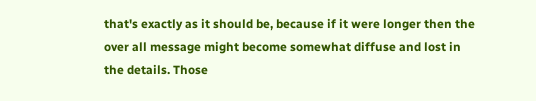that's exactly as it should be, because if it were longer then the over all message might become somewhat diffuse and lost in the details. Those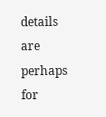details are perhaps for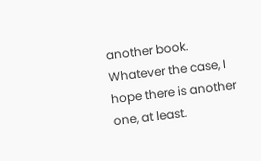another book. Whatever the case, I hope there is another one, at least.